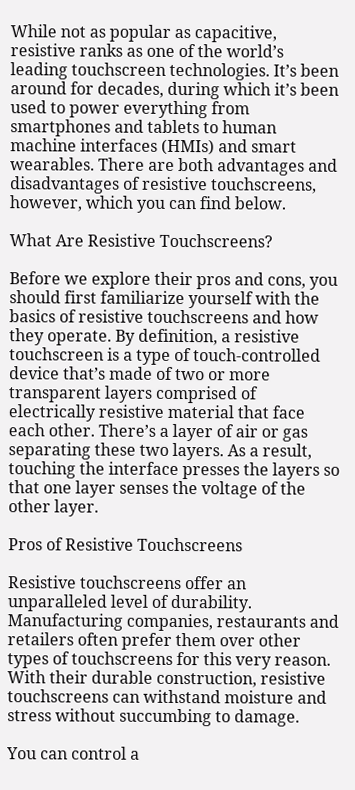While not as popular as capacitive, resistive ranks as one of the world’s leading touchscreen technologies. It’s been around for decades, during which it’s been used to power everything from smartphones and tablets to human machine interfaces (HMIs) and smart wearables. There are both advantages and disadvantages of resistive touchscreens, however, which you can find below.

What Are Resistive Touchscreens?

Before we explore their pros and cons, you should first familiarize yourself with the basics of resistive touchscreens and how they operate. By definition, a resistive touchscreen is a type of touch-controlled device that’s made of two or more transparent layers comprised of electrically resistive material that face each other. There’s a layer of air or gas separating these two layers. As a result, touching the interface presses the layers so that one layer senses the voltage of the other layer.

Pros of Resistive Touchscreens

Resistive touchscreens offer an unparalleled level of durability. Manufacturing companies, restaurants and retailers often prefer them over other types of touchscreens for this very reason. With their durable construction, resistive touchscreens can withstand moisture and stress without succumbing to damage.

You can control a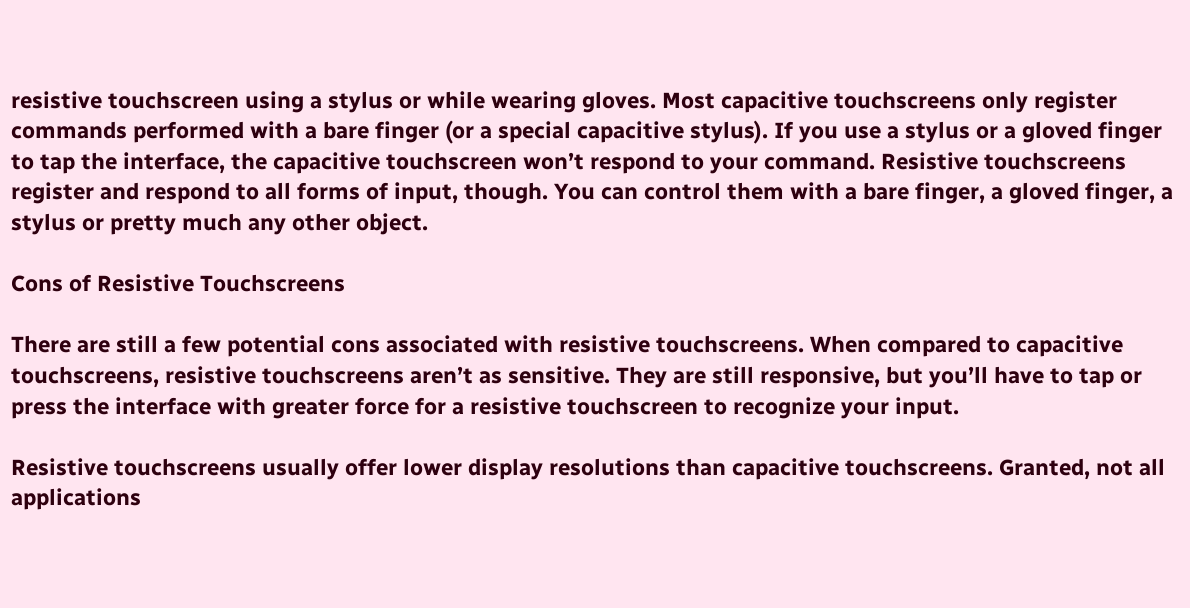resistive touchscreen using a stylus or while wearing gloves. Most capacitive touchscreens only register commands performed with a bare finger (or a special capacitive stylus). If you use a stylus or a gloved finger to tap the interface, the capacitive touchscreen won’t respond to your command. Resistive touchscreens register and respond to all forms of input, though. You can control them with a bare finger, a gloved finger, a stylus or pretty much any other object.

Cons of Resistive Touchscreens

There are still a few potential cons associated with resistive touchscreens. When compared to capacitive touchscreens, resistive touchscreens aren’t as sensitive. They are still responsive, but you’ll have to tap or press the interface with greater force for a resistive touchscreen to recognize your input.

Resistive touchscreens usually offer lower display resolutions than capacitive touchscreens. Granted, not all applications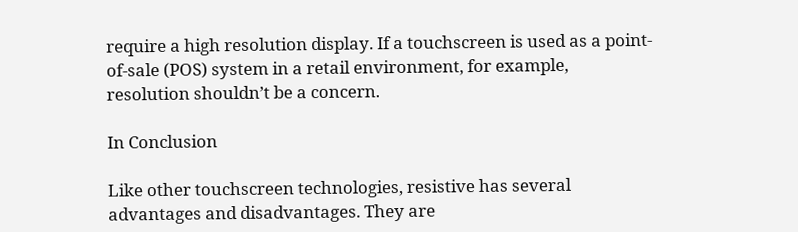require a high resolution display. If a touchscreen is used as a point-of-sale (POS) system in a retail environment, for example, resolution shouldn’t be a concern.

In Conclusion

Like other touchscreen technologies, resistive has several advantages and disadvantages. They are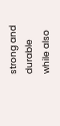strong and durable while also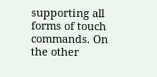supporting all forms of touch commands. On the other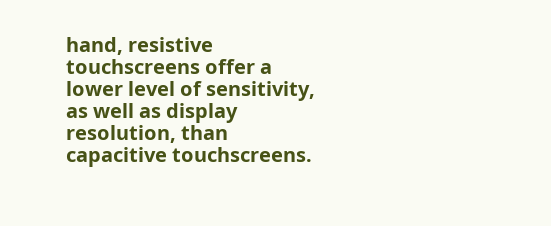hand, resistive touchscreens offer a lower level of sensitivity, as well as display resolution, than capacitive touchscreens.